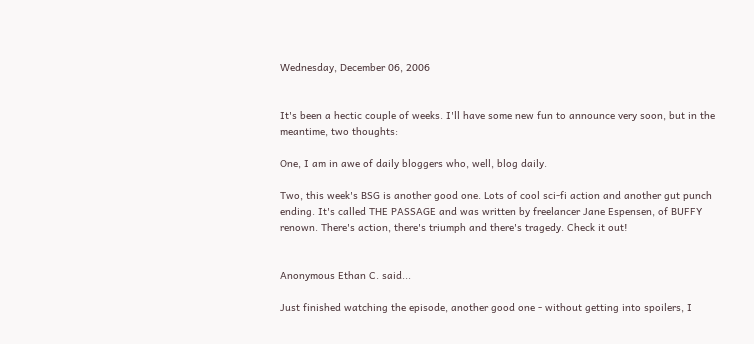Wednesday, December 06, 2006


It's been a hectic couple of weeks. I'll have some new fun to announce very soon, but in the meantime, two thoughts:

One, I am in awe of daily bloggers who, well, blog daily.

Two, this week's BSG is another good one. Lots of cool sci-fi action and another gut punch ending. It's called THE PASSAGE and was written by freelancer Jane Espensen, of BUFFY renown. There's action, there's triumph and there's tragedy. Check it out!


Anonymous Ethan C. said...

Just finished watching the episode, another good one - without getting into spoilers, I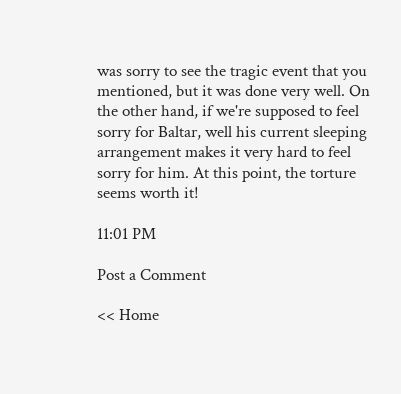was sorry to see the tragic event that you mentioned, but it was done very well. On the other hand, if we're supposed to feel sorry for Baltar, well his current sleeping arrangement makes it very hard to feel sorry for him. At this point, the torture seems worth it!

11:01 PM

Post a Comment

<< Home